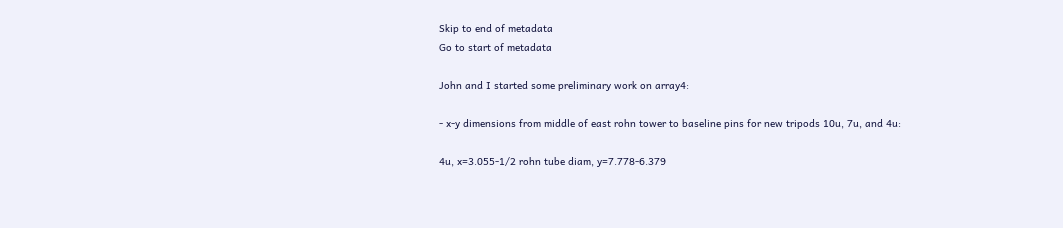Skip to end of metadata
Go to start of metadata

John and I started some preliminary work on array4:

- x-y dimensions from middle of east rohn tower to baseline pins for new tripods 10u, 7u, and 4u:

4u, x=3.055-1/2 rohn tube diam, y=7.778-6.379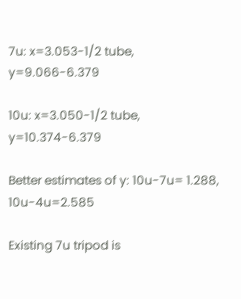7u: x=3.053-1/2 tube, y=9.066-6.379

10u: x=3.050-1/2 tube, y=10.374-6.379

Better estimates of y: 10u-7u= 1.288, 10u-4u=2.585

Existing 7u tripod is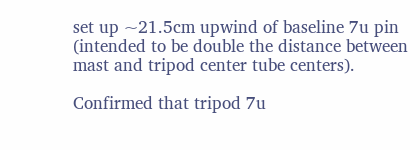set up ~21.5cm upwind of baseline 7u pin (intended to be double the distance between mast and tripod center tube centers).

Confirmed that tripod 7u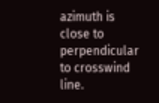azimuth is close to perpendicular to crosswind line.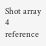Shot array 4 reference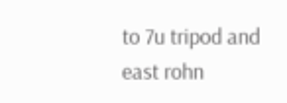to 7u tripod and east rohn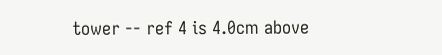tower -- ref 4 is 4.0cm above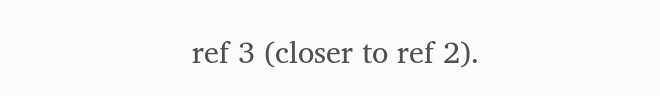ref 3 (closer to ref 2).